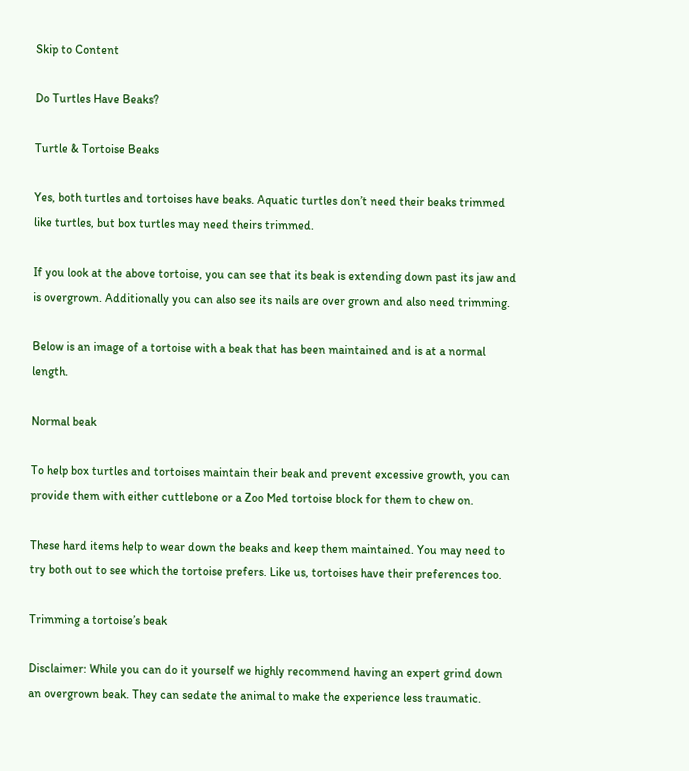Skip to Content

Do Turtles Have Beaks?

Turtle & Tortoise Beaks

Yes, both turtles and tortoises have beaks. Aquatic turtles don’t need their beaks trimmed like turtles, but box turtles may need theirs trimmed.

If you look at the above tortoise, you can see that its beak is extending down past its jaw and is overgrown. Additionally you can also see its nails are over grown and also need trimming.

Below is an image of a tortoise with a beak that has been maintained and is at a normal length.

Normal beak

To help box turtles and tortoises maintain their beak and prevent excessive growth, you can provide them with either cuttlebone or a Zoo Med tortoise block for them to chew on.

These hard items help to wear down the beaks and keep them maintained. You may need to try both out to see which the tortoise prefers. Like us, tortoises have their preferences too.

Trimming a tortoise’s beak

Disclaimer: While you can do it yourself we highly recommend having an expert grind down an overgrown beak. They can sedate the animal to make the experience less traumatic.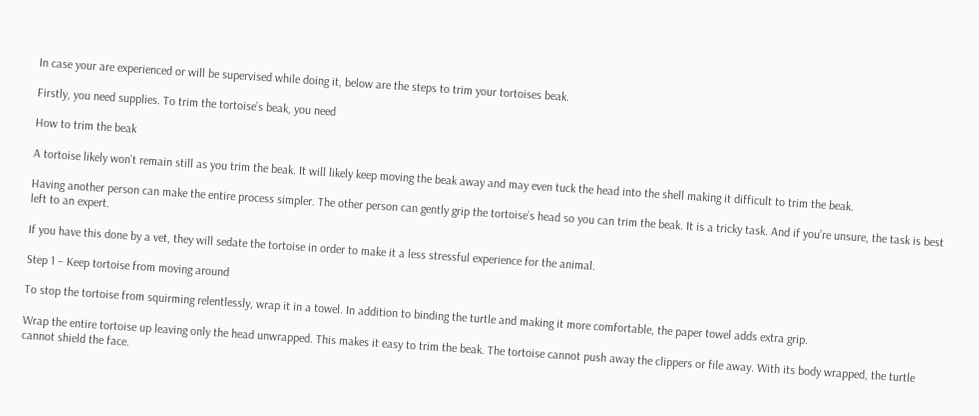In case your are experienced or will be supervised while doing it, below are the steps to trim your tortoises beak.

Firstly, you need supplies. To trim the tortoise’s beak, you need

How to trim the beak

A tortoise likely won’t remain still as you trim the beak. It will likely keep moving the beak away and may even tuck the head into the shell making it difficult to trim the beak.

Having another person can make the entire process simpler. The other person can gently grip the tortoise’s head so you can trim the beak. It is a tricky task. And if you’re unsure, the task is best left to an expert.

If you have this done by a vet, they will sedate the tortoise in order to make it a less stressful experience for the animal.

Step 1 – Keep tortoise from moving around

To stop the tortoise from squirming relentlessly, wrap it in a towel. In addition to binding the turtle and making it more comfortable, the paper towel adds extra grip.

Wrap the entire tortoise up leaving only the head unwrapped. This makes it easy to trim the beak. The tortoise cannot push away the clippers or file away. With its body wrapped, the turtle cannot shield the face.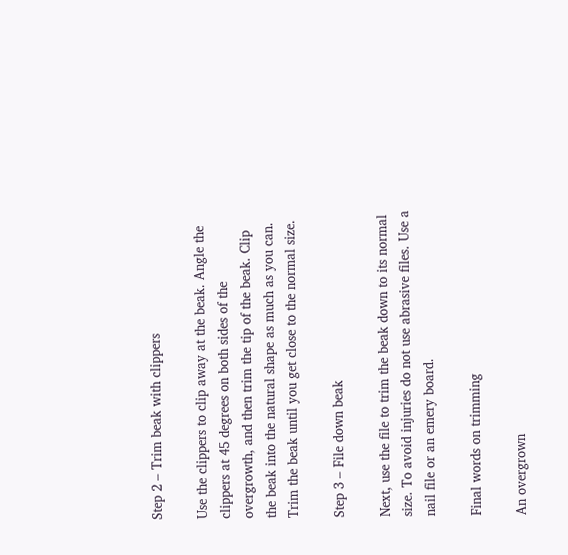Step 2 – Trim beak with clippers

Use the clippers to clip away at the beak. Angle the clippers at 45 degrees on both sides of the overgrowth, and then trim the tip of the beak. Clip the beak into the natural shape as much as you can. Trim the beak until you get close to the normal size.

Step 3 – File down beak

Next, use the file to trim the beak down to its normal size. To avoid injuries do not use abrasive files. Use a nail file or an emery board.

Final words on trimming

An overgrown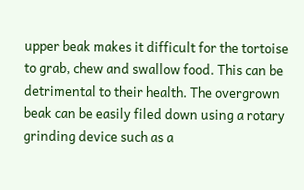upper beak makes it difficult for the tortoise to grab, chew and swallow food. This can be detrimental to their health. The overgrown beak can be easily filed down using a rotary grinding device such as a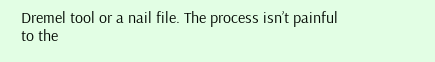Dremel tool or a nail file. The process isn’t painful to the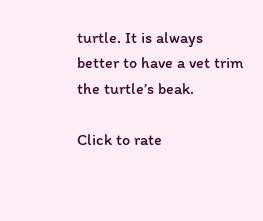turtle. It is always better to have a vet trim the turtle’s beak.

Click to rate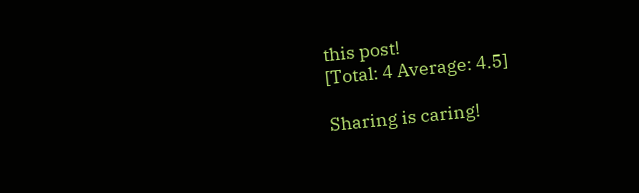this post!
[Total: 4 Average: 4.5]

Sharing is caring!